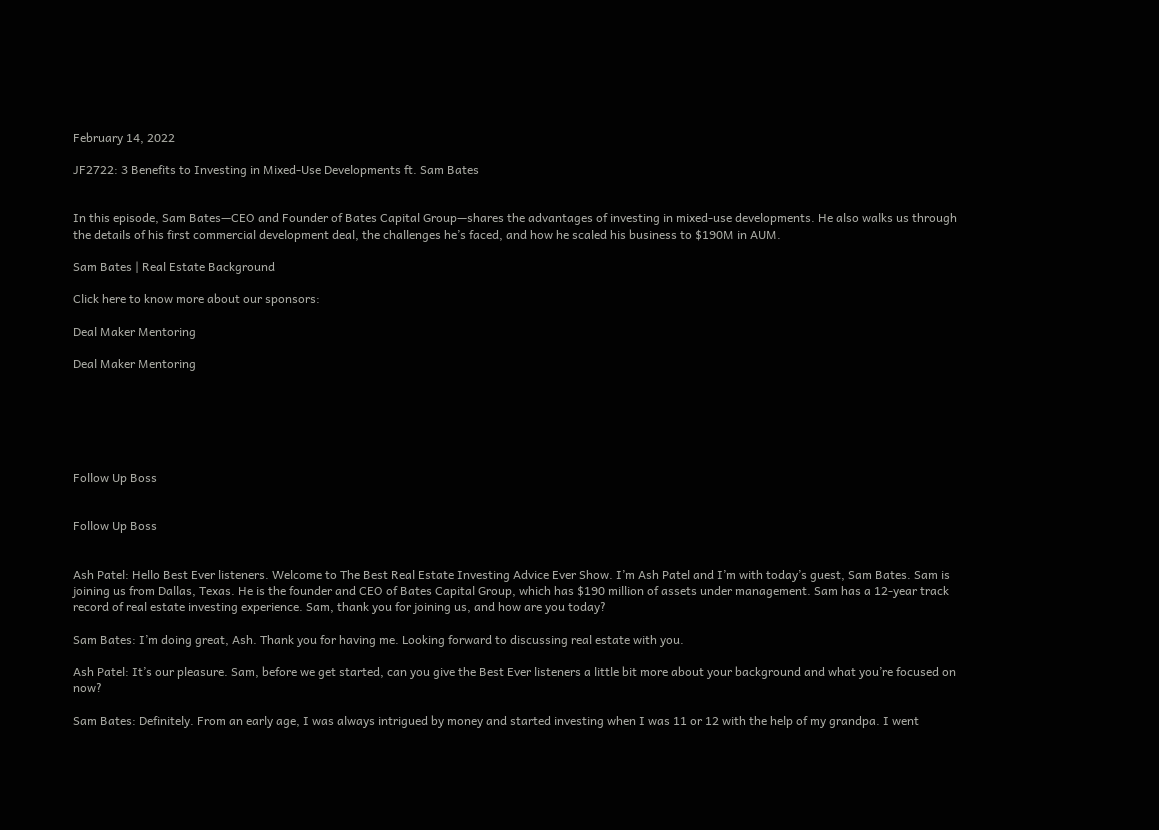February 14, 2022

JF2722: 3 Benefits to Investing in Mixed-Use Developments ft. Sam Bates


In this episode, Sam Bates—CEO and Founder of Bates Capital Group—shares the advantages of investing in mixed-use developments. He also walks us through the details of his first commercial development deal, the challenges he’s faced, and how he scaled his business to $190M in AUM.

Sam Bates | Real Estate Background

Click here to know more about our sponsors:

Deal Maker Mentoring

Deal Maker Mentoring






Follow Up Boss


Follow Up Boss


Ash Patel: Hello Best Ever listeners. Welcome to The Best Real Estate Investing Advice Ever Show. I’m Ash Patel and I’m with today’s guest, Sam Bates. Sam is joining us from Dallas, Texas. He is the founder and CEO of Bates Capital Group, which has $190 million of assets under management. Sam has a 12-year track record of real estate investing experience. Sam, thank you for joining us, and how are you today?

Sam Bates: I’m doing great, Ash. Thank you for having me. Looking forward to discussing real estate with you.

Ash Patel: It’s our pleasure. Sam, before we get started, can you give the Best Ever listeners a little bit more about your background and what you’re focused on now?

Sam Bates: Definitely. From an early age, I was always intrigued by money and started investing when I was 11 or 12 with the help of my grandpa. I went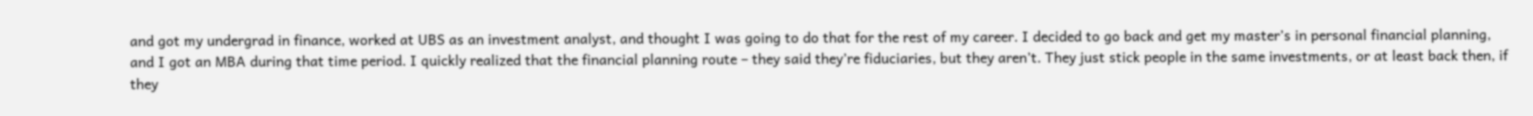and got my undergrad in finance, worked at UBS as an investment analyst, and thought I was going to do that for the rest of my career. I decided to go back and get my master’s in personal financial planning, and I got an MBA during that time period. I quickly realized that the financial planning route – they said they’re fiduciaries, but they aren’t. They just stick people in the same investments, or at least back then, if they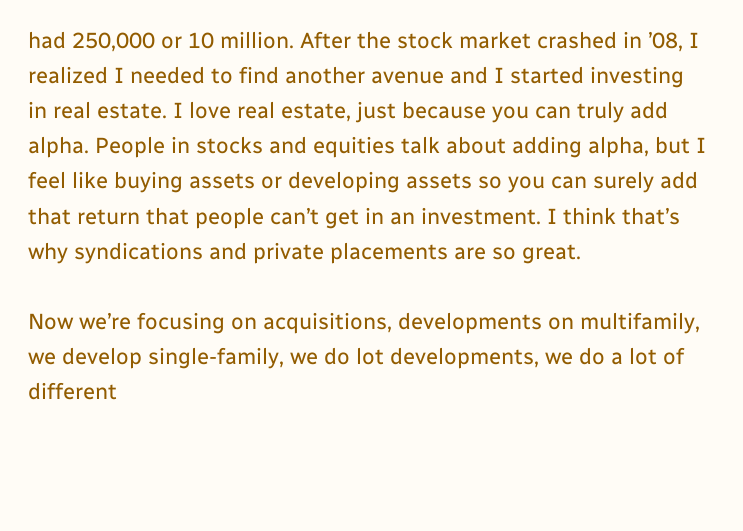had 250,000 or 10 million. After the stock market crashed in ’08, I realized I needed to find another avenue and I started investing in real estate. I love real estate, just because you can truly add alpha. People in stocks and equities talk about adding alpha, but I feel like buying assets or developing assets so you can surely add that return that people can’t get in an investment. I think that’s why syndications and private placements are so great.

Now we’re focusing on acquisitions, developments on multifamily, we develop single-family, we do lot developments, we do a lot of different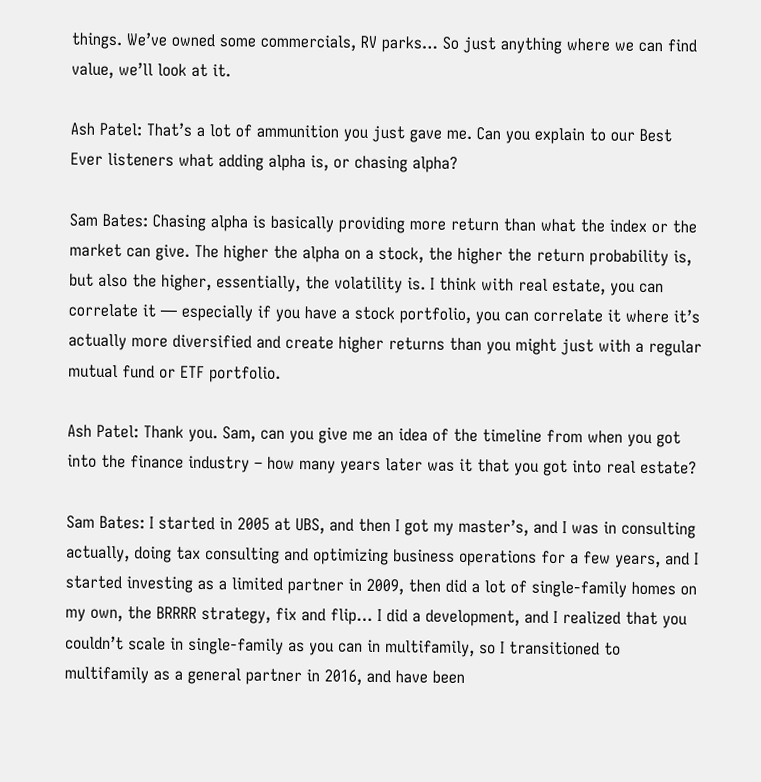things. We’ve owned some commercials, RV parks… So just anything where we can find value, we’ll look at it.

Ash Patel: That’s a lot of ammunition you just gave me. Can you explain to our Best Ever listeners what adding alpha is, or chasing alpha?

Sam Bates: Chasing alpha is basically providing more return than what the index or the market can give. The higher the alpha on a stock, the higher the return probability is, but also the higher, essentially, the volatility is. I think with real estate, you can correlate it — especially if you have a stock portfolio, you can correlate it where it’s actually more diversified and create higher returns than you might just with a regular mutual fund or ETF portfolio.

Ash Patel: Thank you. Sam, can you give me an idea of the timeline from when you got into the finance industry – how many years later was it that you got into real estate?

Sam Bates: I started in 2005 at UBS, and then I got my master’s, and I was in consulting actually, doing tax consulting and optimizing business operations for a few years, and I started investing as a limited partner in 2009, then did a lot of single-family homes on my own, the BRRRR strategy, fix and flip… I did a development, and I realized that you couldn’t scale in single-family as you can in multifamily, so I transitioned to multifamily as a general partner in 2016, and have been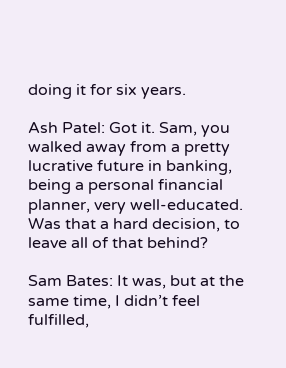doing it for six years.

Ash Patel: Got it. Sam, you walked away from a pretty lucrative future in banking, being a personal financial planner, very well-educated. Was that a hard decision, to leave all of that behind?

Sam Bates: It was, but at the same time, I didn’t feel fulfilled,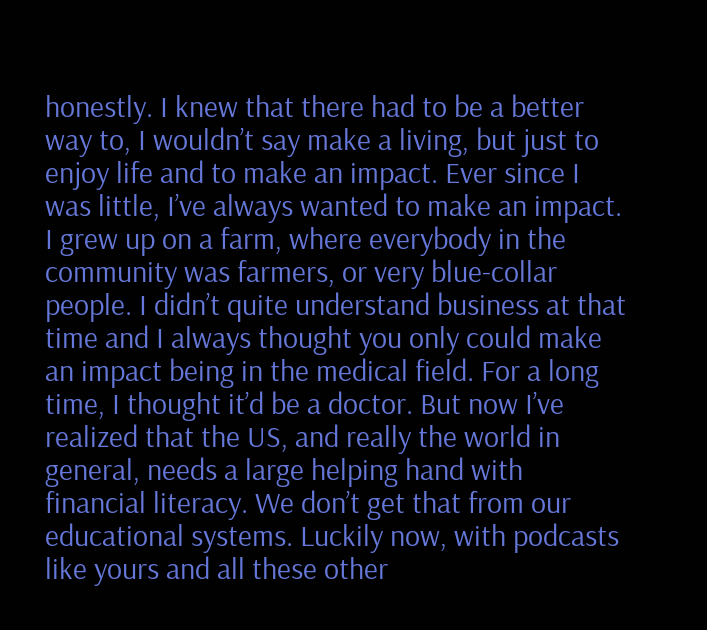honestly. I knew that there had to be a better way to, I wouldn’t say make a living, but just to enjoy life and to make an impact. Ever since I was little, I’ve always wanted to make an impact. I grew up on a farm, where everybody in the community was farmers, or very blue-collar people. I didn’t quite understand business at that time and I always thought you only could make an impact being in the medical field. For a long time, I thought it’d be a doctor. But now I’ve realized that the US, and really the world in general, needs a large helping hand with financial literacy. We don’t get that from our educational systems. Luckily now, with podcasts like yours and all these other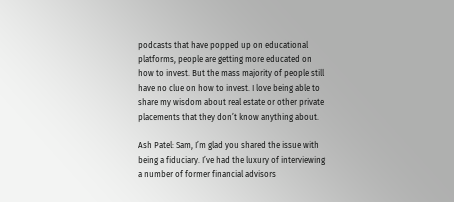podcasts that have popped up on educational platforms, people are getting more educated on how to invest. But the mass majority of people still have no clue on how to invest. I love being able to share my wisdom about real estate or other private placements that they don’t know anything about.

Ash Patel: Sam, I’m glad you shared the issue with being a fiduciary. I’ve had the luxury of interviewing a number of former financial advisors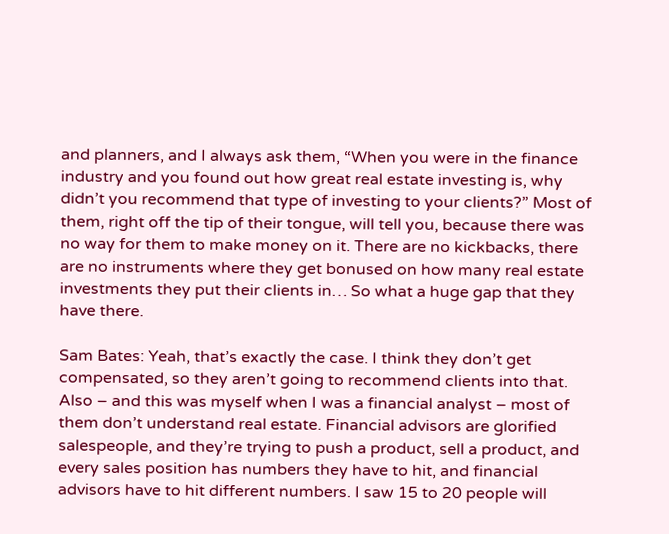and planners, and I always ask them, “When you were in the finance industry and you found out how great real estate investing is, why didn’t you recommend that type of investing to your clients?” Most of them, right off the tip of their tongue, will tell you, because there was no way for them to make money on it. There are no kickbacks, there are no instruments where they get bonused on how many real estate investments they put their clients in… So what a huge gap that they have there.

Sam Bates: Yeah, that’s exactly the case. I think they don’t get compensated, so they aren’t going to recommend clients into that. Also – and this was myself when I was a financial analyst – most of them don’t understand real estate. Financial advisors are glorified salespeople, and they’re trying to push a product, sell a product, and every sales position has numbers they have to hit, and financial advisors have to hit different numbers. I saw 15 to 20 people will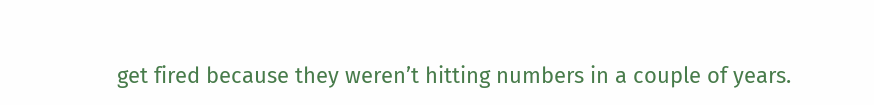get fired because they weren’t hitting numbers in a couple of years.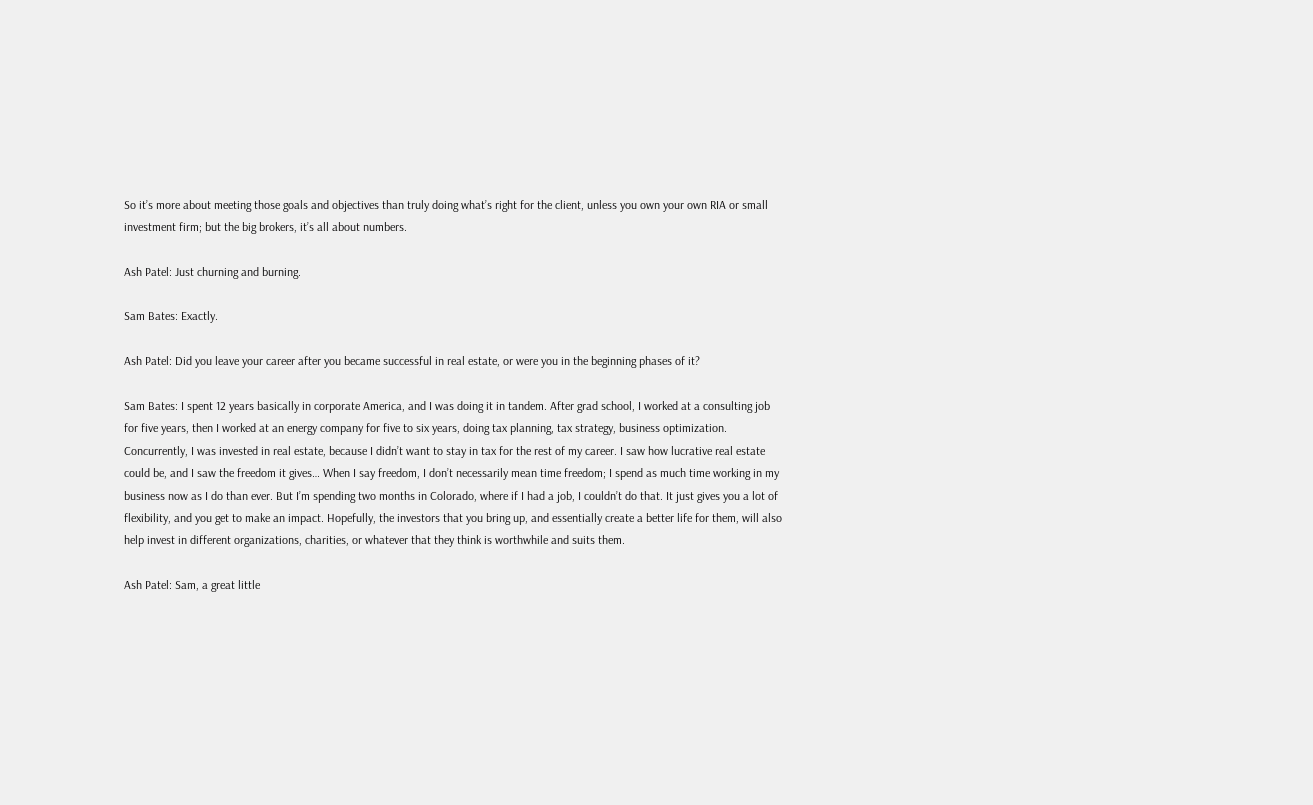So it’s more about meeting those goals and objectives than truly doing what’s right for the client, unless you own your own RIA or small investment firm; but the big brokers, it’s all about numbers.

Ash Patel: Just churning and burning.

Sam Bates: Exactly.

Ash Patel: Did you leave your career after you became successful in real estate, or were you in the beginning phases of it?

Sam Bates: I spent 12 years basically in corporate America, and I was doing it in tandem. After grad school, I worked at a consulting job for five years, then I worked at an energy company for five to six years, doing tax planning, tax strategy, business optimization. Concurrently, I was invested in real estate, because I didn’t want to stay in tax for the rest of my career. I saw how lucrative real estate could be, and I saw the freedom it gives… When I say freedom, I don’t necessarily mean time freedom; I spend as much time working in my business now as I do than ever. But I’m spending two months in Colorado, where if I had a job, I couldn’t do that. It just gives you a lot of flexibility, and you get to make an impact. Hopefully, the investors that you bring up, and essentially create a better life for them, will also help invest in different organizations, charities, or whatever that they think is worthwhile and suits them.

Ash Patel: Sam, a great little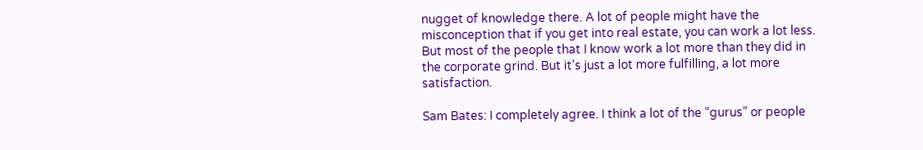nugget of knowledge there. A lot of people might have the misconception that if you get into real estate, you can work a lot less. But most of the people that I know work a lot more than they did in the corporate grind. But it’s just a lot more fulfilling, a lot more satisfaction.

Sam Bates: I completely agree. I think a lot of the “gurus” or people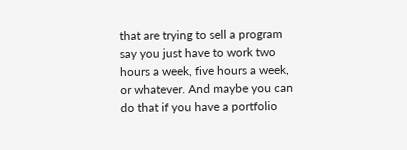that are trying to sell a program say you just have to work two hours a week, five hours a week, or whatever. And maybe you can do that if you have a portfolio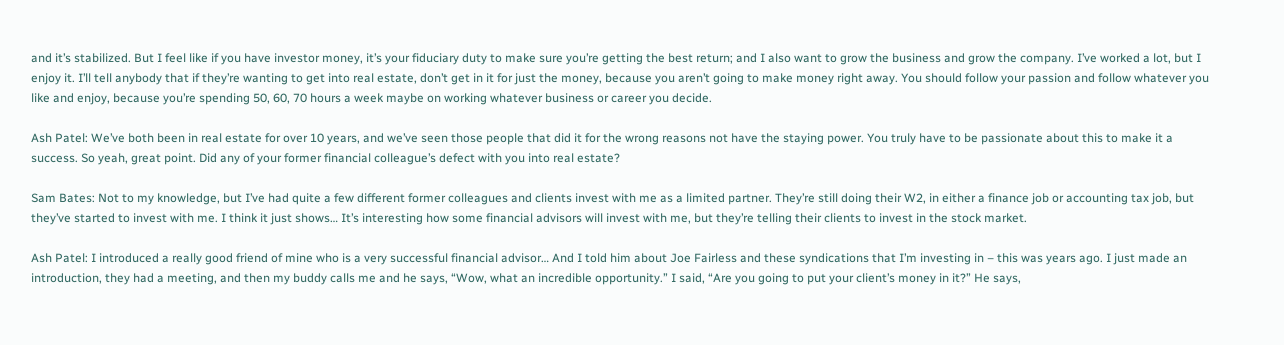and it’s stabilized. But I feel like if you have investor money, it’s your fiduciary duty to make sure you’re getting the best return; and I also want to grow the business and grow the company. I’ve worked a lot, but I enjoy it. I’ll tell anybody that if they’re wanting to get into real estate, don’t get in it for just the money, because you aren’t going to make money right away. You should follow your passion and follow whatever you like and enjoy, because you’re spending 50, 60, 70 hours a week maybe on working whatever business or career you decide.

Ash Patel: We’ve both been in real estate for over 10 years, and we’ve seen those people that did it for the wrong reasons not have the staying power. You truly have to be passionate about this to make it a success. So yeah, great point. Did any of your former financial colleague’s defect with you into real estate?

Sam Bates: Not to my knowledge, but I’ve had quite a few different former colleagues and clients invest with me as a limited partner. They’re still doing their W2, in either a finance job or accounting tax job, but they’ve started to invest with me. I think it just shows… It’s interesting how some financial advisors will invest with me, but they’re telling their clients to invest in the stock market.

Ash Patel: I introduced a really good friend of mine who is a very successful financial advisor… And I told him about Joe Fairless and these syndications that I’m investing in – this was years ago. I just made an introduction, they had a meeting, and then my buddy calls me and he says, “Wow, what an incredible opportunity.” I said, “Are you going to put your client’s money in it?” He says,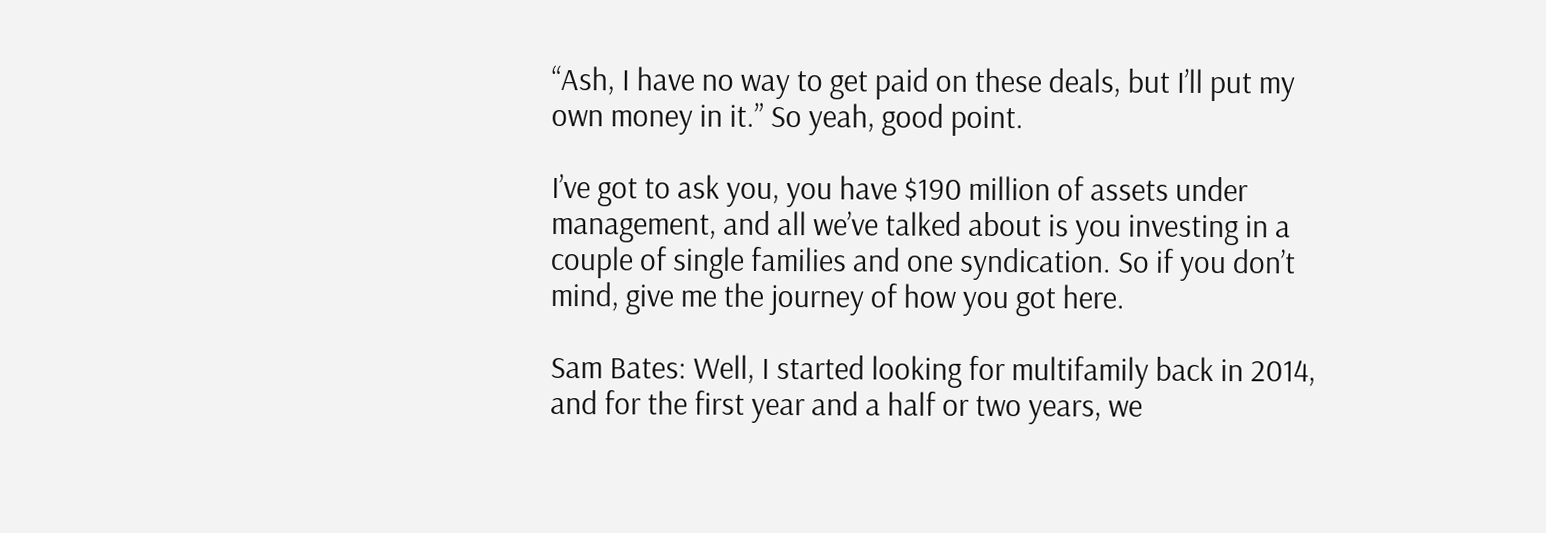“Ash, I have no way to get paid on these deals, but I’ll put my own money in it.” So yeah, good point.

I’ve got to ask you, you have $190 million of assets under management, and all we’ve talked about is you investing in a couple of single families and one syndication. So if you don’t mind, give me the journey of how you got here.

Sam Bates: Well, I started looking for multifamily back in 2014, and for the first year and a half or two years, we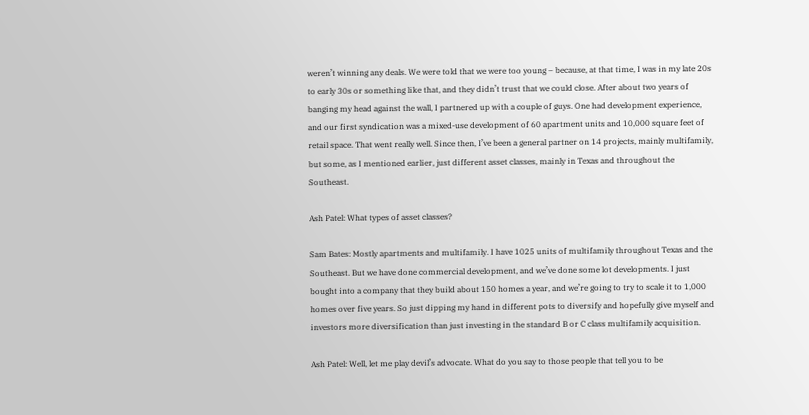weren’t winning any deals. We were told that we were too young – because, at that time, I was in my late 20s to early 30s or something like that, and they didn’t trust that we could close. After about two years of banging my head against the wall, I partnered up with a couple of guys. One had development experience, and our first syndication was a mixed-use development of 60 apartment units and 10,000 square feet of retail space. That went really well. Since then, I’ve been a general partner on 14 projects, mainly multifamily, but some, as I mentioned earlier, just different asset classes, mainly in Texas and throughout the Southeast.

Ash Patel: What types of asset classes?

Sam Bates: Mostly apartments and multifamily. I have 1025 units of multifamily throughout Texas and the Southeast. But we have done commercial development, and we’ve done some lot developments. I just bought into a company that they build about 150 homes a year, and we’re going to try to scale it to 1,000 homes over five years. So just dipping my hand in different pots to diversify and hopefully give myself and investors more diversification than just investing in the standard B or C class multifamily acquisition.

Ash Patel: Well, let me play devil’s advocate. What do you say to those people that tell you to be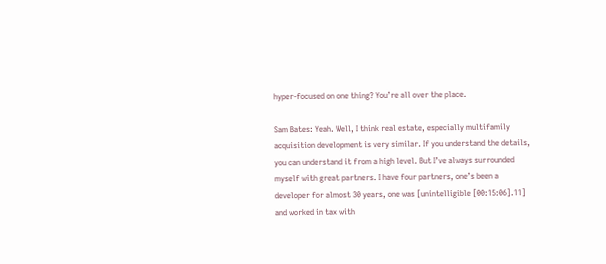hyper-focused on one thing? You’re all over the place.

Sam Bates: Yeah. Well, I think real estate, especially multifamily acquisition development is very similar. If you understand the details, you can understand it from a high level. But I’ve always surrounded myself with great partners. I have four partners, one’s been a developer for almost 30 years, one was [unintelligible [00:15:06].11] and worked in tax with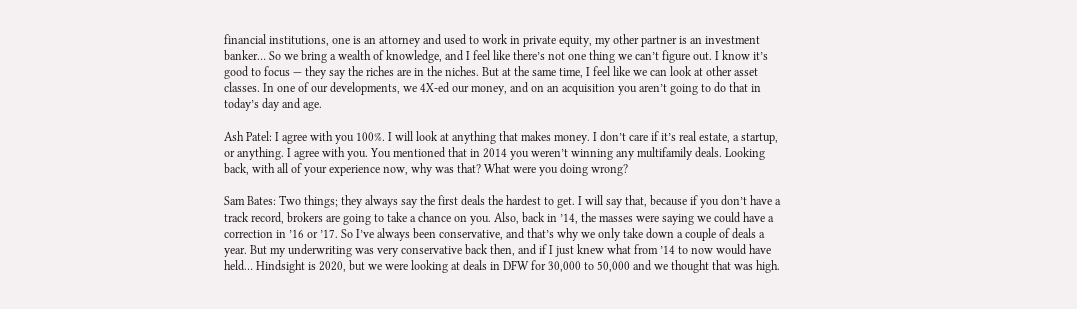financial institutions, one is an attorney and used to work in private equity, my other partner is an investment banker… So we bring a wealth of knowledge, and I feel like there’s not one thing we can’t figure out. I know it’s good to focus — they say the riches are in the niches. But at the same time, I feel like we can look at other asset classes. In one of our developments, we 4X-ed our money, and on an acquisition you aren’t going to do that in today’s day and age.

Ash Patel: I agree with you 100%. I will look at anything that makes money. I don’t care if it’s real estate, a startup, or anything. I agree with you. You mentioned that in 2014 you weren’t winning any multifamily deals. Looking back, with all of your experience now, why was that? What were you doing wrong?

Sam Bates: Two things; they always say the first deals the hardest to get. I will say that, because if you don’t have a track record, brokers are going to take a chance on you. Also, back in ’14, the masses were saying we could have a correction in ’16 or ’17. So I’ve always been conservative, and that’s why we only take down a couple of deals a year. But my underwriting was very conservative back then, and if I just knew what from ’14 to now would have held… Hindsight is 2020, but we were looking at deals in DFW for 30,000 to 50,000 and we thought that was high.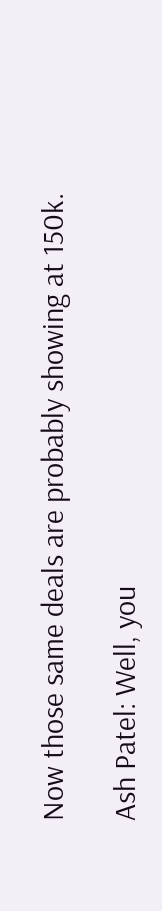Now those same deals are probably showing at 150k.

Ash Patel: Well, you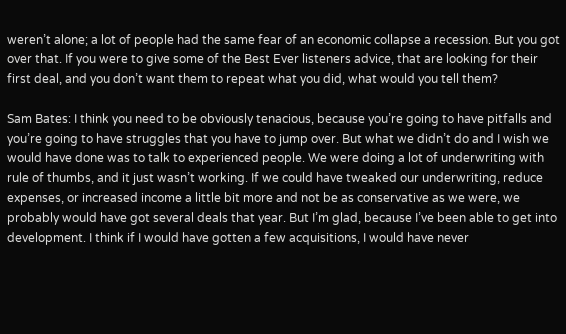weren’t alone; a lot of people had the same fear of an economic collapse a recession. But you got over that. If you were to give some of the Best Ever listeners advice, that are looking for their first deal, and you don’t want them to repeat what you did, what would you tell them?

Sam Bates: I think you need to be obviously tenacious, because you’re going to have pitfalls and you’re going to have struggles that you have to jump over. But what we didn’t do and I wish we would have done was to talk to experienced people. We were doing a lot of underwriting with rule of thumbs, and it just wasn’t working. If we could have tweaked our underwriting, reduce expenses, or increased income a little bit more and not be as conservative as we were, we probably would have got several deals that year. But I’m glad, because I’ve been able to get into development. I think if I would have gotten a few acquisitions, I would have never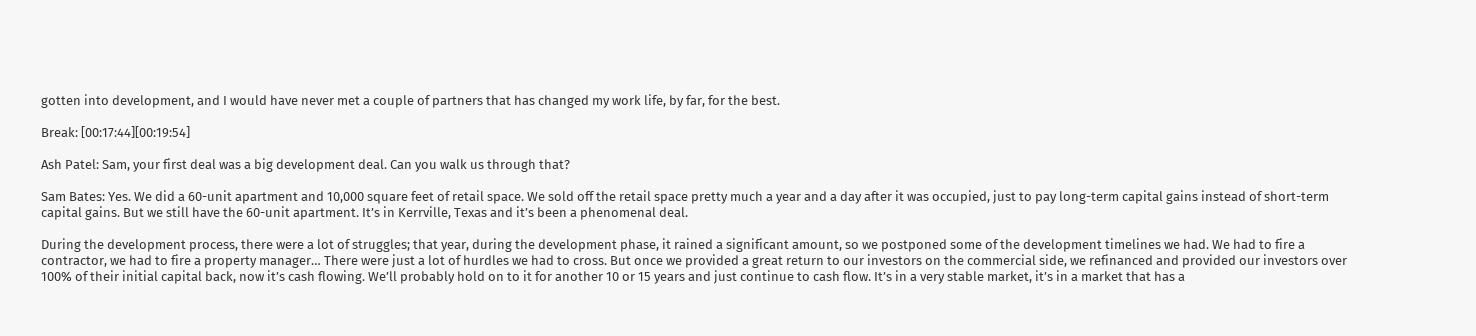gotten into development, and I would have never met a couple of partners that has changed my work life, by far, for the best.

Break: [00:17:44][00:19:54]

Ash Patel: Sam, your first deal was a big development deal. Can you walk us through that?

Sam Bates: Yes. We did a 60-unit apartment and 10,000 square feet of retail space. We sold off the retail space pretty much a year and a day after it was occupied, just to pay long-term capital gains instead of short-term capital gains. But we still have the 60-unit apartment. It’s in Kerrville, Texas and it’s been a phenomenal deal.

During the development process, there were a lot of struggles; that year, during the development phase, it rained a significant amount, so we postponed some of the development timelines we had. We had to fire a contractor, we had to fire a property manager… There were just a lot of hurdles we had to cross. But once we provided a great return to our investors on the commercial side, we refinanced and provided our investors over 100% of their initial capital back, now it’s cash flowing. We’ll probably hold on to it for another 10 or 15 years and just continue to cash flow. It’s in a very stable market, it’s in a market that has a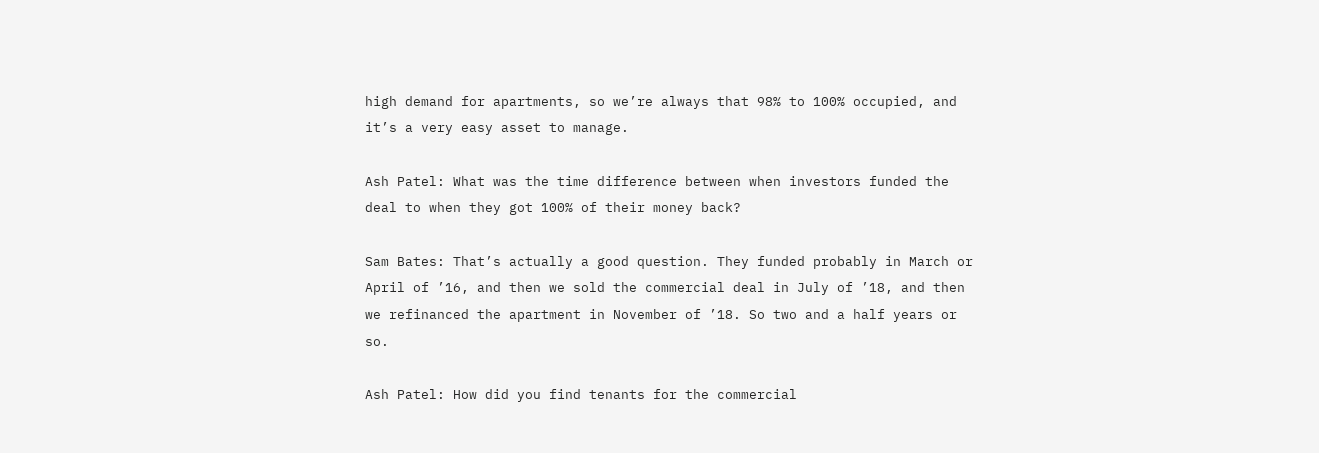high demand for apartments, so we’re always that 98% to 100% occupied, and it’s a very easy asset to manage.

Ash Patel: What was the time difference between when investors funded the deal to when they got 100% of their money back?

Sam Bates: That’s actually a good question. They funded probably in March or April of ’16, and then we sold the commercial deal in July of ’18, and then we refinanced the apartment in November of ’18. So two and a half years or so.

Ash Patel: How did you find tenants for the commercial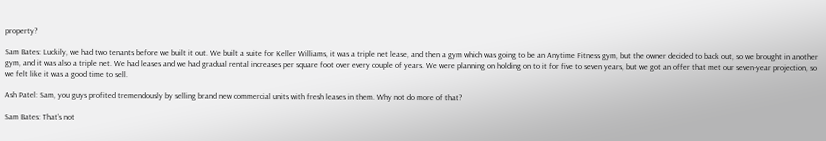property?

Sam Bates: Luckily, we had two tenants before we built it out. We built a suite for Keller Williams, it was a triple net lease, and then a gym which was going to be an Anytime Fitness gym, but the owner decided to back out, so we brought in another gym, and it was also a triple net. We had leases and we had gradual rental increases per square foot over every couple of years. We were planning on holding on to it for five to seven years, but we got an offer that met our seven-year projection, so we felt like it was a good time to sell.

Ash Patel: Sam, you guys profited tremendously by selling brand new commercial units with fresh leases in them. Why not do more of that?

Sam Bates: That’s not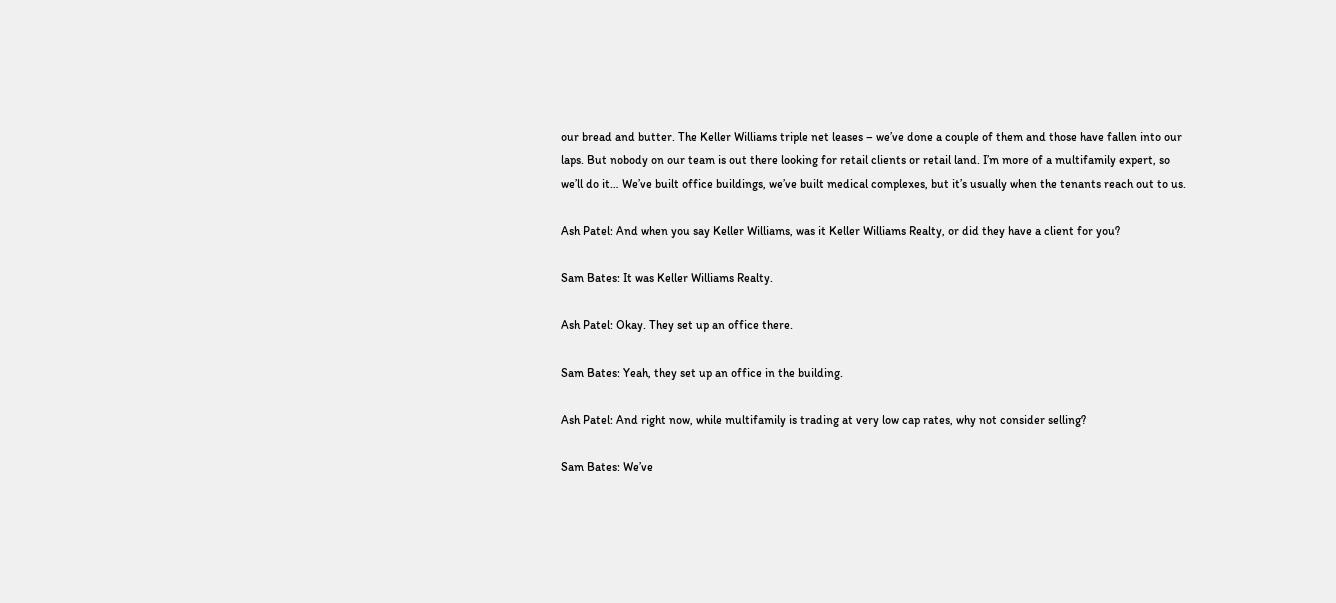our bread and butter. The Keller Williams triple net leases – we’ve done a couple of them and those have fallen into our laps. But nobody on our team is out there looking for retail clients or retail land. I’m more of a multifamily expert, so we’ll do it… We’ve built office buildings, we’ve built medical complexes, but it’s usually when the tenants reach out to us.

Ash Patel: And when you say Keller Williams, was it Keller Williams Realty, or did they have a client for you?

Sam Bates: It was Keller Williams Realty.

Ash Patel: Okay. They set up an office there.

Sam Bates: Yeah, they set up an office in the building.

Ash Patel: And right now, while multifamily is trading at very low cap rates, why not consider selling?

Sam Bates: We’ve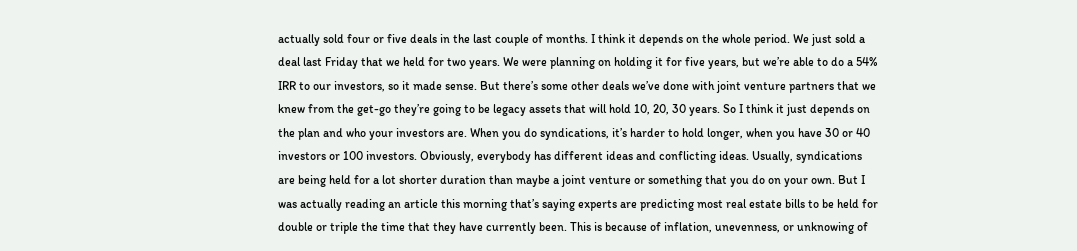actually sold four or five deals in the last couple of months. I think it depends on the whole period. We just sold a deal last Friday that we held for two years. We were planning on holding it for five years, but we’re able to do a 54% IRR to our investors, so it made sense. But there’s some other deals we’ve done with joint venture partners that we knew from the get-go they’re going to be legacy assets that will hold 10, 20, 30 years. So I think it just depends on the plan and who your investors are. When you do syndications, it’s harder to hold longer, when you have 30 or 40 investors or 100 investors. Obviously, everybody has different ideas and conflicting ideas. Usually, syndications are being held for a lot shorter duration than maybe a joint venture or something that you do on your own. But I was actually reading an article this morning that’s saying experts are predicting most real estate bills to be held for double or triple the time that they have currently been. This is because of inflation, unevenness, or unknowing of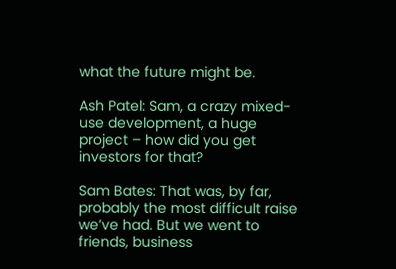what the future might be.

Ash Patel: Sam, a crazy mixed-use development, a huge project – how did you get investors for that?

Sam Bates: That was, by far, probably the most difficult raise we’ve had. But we went to friends, business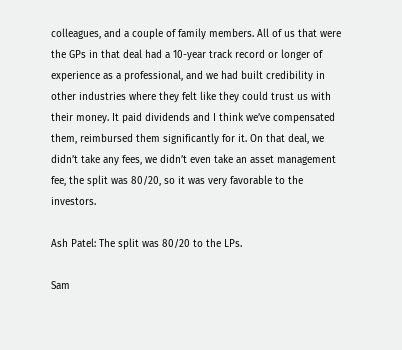colleagues, and a couple of family members. All of us that were the GPs in that deal had a 10-year track record or longer of experience as a professional, and we had built credibility in other industries where they felt like they could trust us with their money. It paid dividends and I think we’ve compensated them, reimbursed them significantly for it. On that deal, we didn’t take any fees, we didn’t even take an asset management fee, the split was 80/20, so it was very favorable to the investors.

Ash Patel: The split was 80/20 to the LPs.

Sam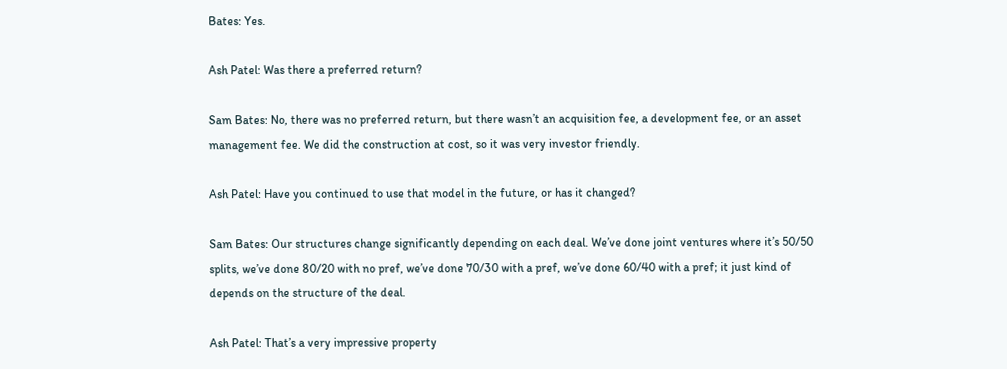Bates: Yes.

Ash Patel: Was there a preferred return?

Sam Bates: No, there was no preferred return, but there wasn’t an acquisition fee, a development fee, or an asset management fee. We did the construction at cost, so it was very investor friendly.

Ash Patel: Have you continued to use that model in the future, or has it changed?

Sam Bates: Our structures change significantly depending on each deal. We’ve done joint ventures where it’s 50/50 splits, we’ve done 80/20 with no pref, we’ve done 70/30 with a pref, we’ve done 60/40 with a pref; it just kind of depends on the structure of the deal.

Ash Patel: That’s a very impressive property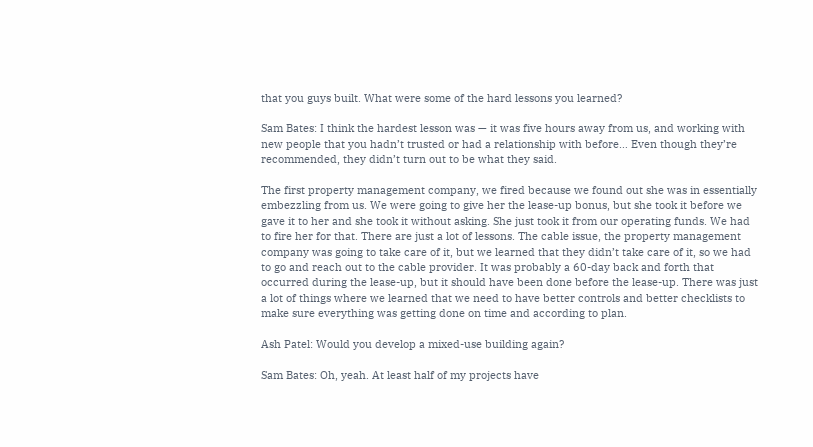that you guys built. What were some of the hard lessons you learned?

Sam Bates: I think the hardest lesson was — it was five hours away from us, and working with new people that you hadn’t trusted or had a relationship with before… Even though they’re recommended, they didn’t turn out to be what they said.

The first property management company, we fired because we found out she was in essentially embezzling from us. We were going to give her the lease-up bonus, but she took it before we gave it to her and she took it without asking. She just took it from our operating funds. We had to fire her for that. There are just a lot of lessons. The cable issue, the property management company was going to take care of it, but we learned that they didn’t take care of it, so we had to go and reach out to the cable provider. It was probably a 60-day back and forth that occurred during the lease-up, but it should have been done before the lease-up. There was just a lot of things where we learned that we need to have better controls and better checklists to make sure everything was getting done on time and according to plan.

Ash Patel: Would you develop a mixed-use building again?

Sam Bates: Oh, yeah. At least half of my projects have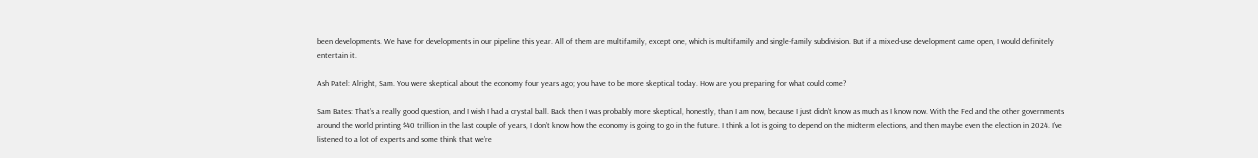been developments. We have for developments in our pipeline this year. All of them are multifamily, except one, which is multifamily and single-family subdivision. But if a mixed-use development came open, I would definitely entertain it.

Ash Patel: Alright, Sam. You were skeptical about the economy four years ago; you have to be more skeptical today. How are you preparing for what could come?

Sam Bates: That’s a really good question, and I wish I had a crystal ball. Back then I was probably more skeptical, honestly, than I am now, because I just didn’t know as much as I know now. With the Fed and the other governments around the world printing $40 trillion in the last couple of years, I don’t know how the economy is going to go in the future. I think a lot is going to depend on the midterm elections, and then maybe even the election in 2024. I’ve listened to a lot of experts and some think that we’re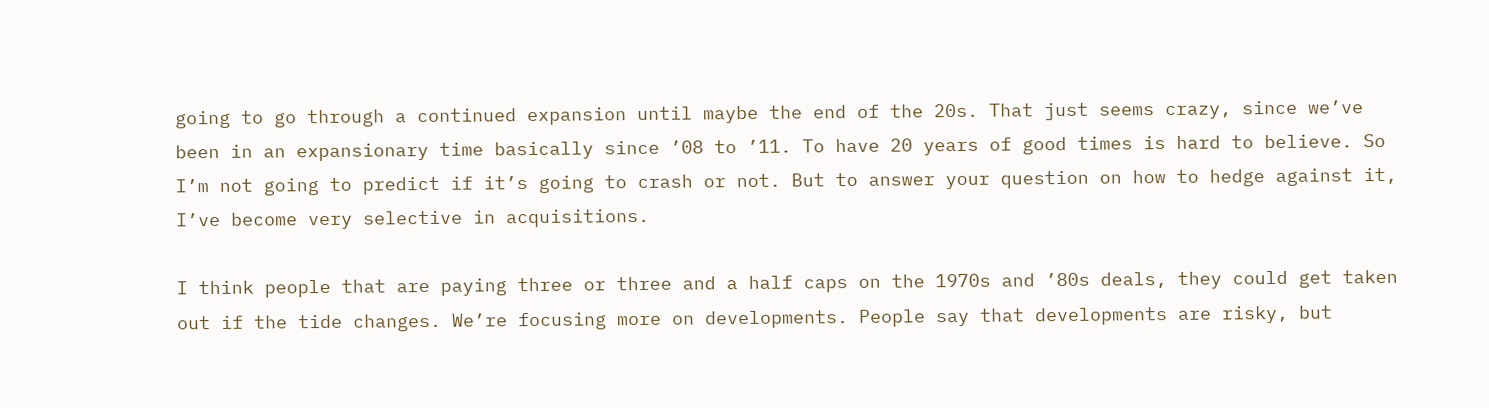going to go through a continued expansion until maybe the end of the 20s. That just seems crazy, since we’ve been in an expansionary time basically since ’08 to ’11. To have 20 years of good times is hard to believe. So I’m not going to predict if it’s going to crash or not. But to answer your question on how to hedge against it, I’ve become very selective in acquisitions.

I think people that are paying three or three and a half caps on the 1970s and ’80s deals, they could get taken out if the tide changes. We’re focusing more on developments. People say that developments are risky, but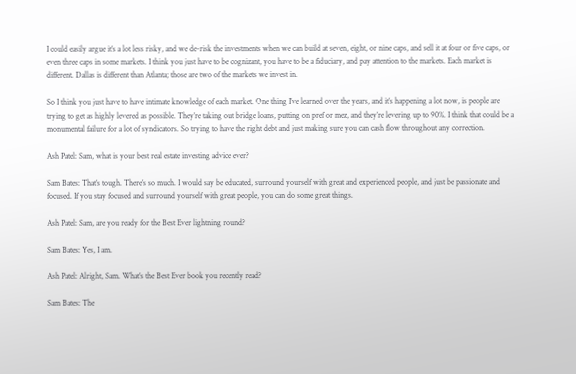I could easily argue it’s a lot less risky, and we de-risk the investments when we can build at seven, eight, or nine caps, and sell it at four or five caps, or even three caps in some markets. I think you just have to be cognizant, you have to be a fiduciary, and pay attention to the markets. Each market is different. Dallas is different than Atlanta; those are two of the markets we invest in.

So I think you just have to have intimate knowledge of each market. One thing I’ve learned over the years, and it’s happening a lot now, is people are trying to get as highly levered as possible. They’re taking out bridge loans, putting on pref or mez, and they’re levering up to 90%. I think that could be a monumental failure for a lot of syndicators. So trying to have the right debt and just making sure you can cash flow throughout any correction.

Ash Patel: Sam, what is your best real estate investing advice ever?

Sam Bates: That’s tough. There’s so much. I would say be educated, surround yourself with great and experienced people, and just be passionate and focused. If you stay focused and surround yourself with great people, you can do some great things.

Ash Patel: Sam, are you ready for the Best Ever lightning round?

Sam Bates: Yes, I am.

Ash Patel: Alright, Sam. What’s the Best Ever book you recently read?

Sam Bates: The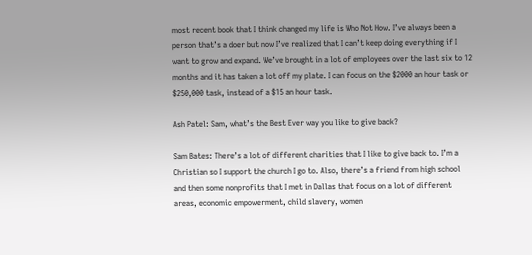most recent book that I think changed my life is Who Not How. I’ve always been a person that’s a doer but now I’ve realized that I can’t keep doing everything if I want to grow and expand. We’ve brought in a lot of employees over the last six to 12 months and it has taken a lot off my plate. I can focus on the $2000 an hour task or $250,000 task, instead of a $15 an hour task.

Ash Patel: Sam, what’s the Best Ever way you like to give back?

Sam Bates: There’s a lot of different charities that I like to give back to. I’m a Christian so I support the church I go to. Also, there’s a friend from high school and then some nonprofits that I met in Dallas that focus on a lot of different areas, economic empowerment, child slavery, women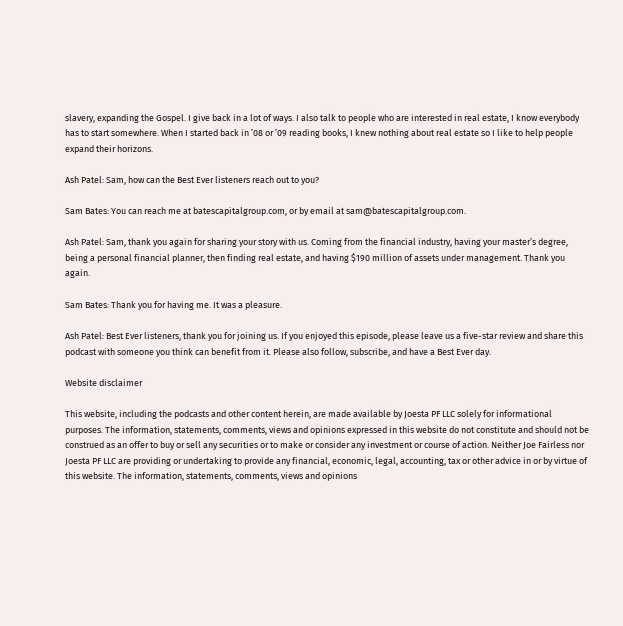slavery, expanding the Gospel. I give back in a lot of ways. I also talk to people who are interested in real estate, I know everybody has to start somewhere. When I started back in ’08 or ’09 reading books, I knew nothing about real estate so I like to help people expand their horizons.

Ash Patel: Sam, how can the Best Ever listeners reach out to you?

Sam Bates: You can reach me at batescapitalgroup.com, or by email at sam@batescapitalgroup.com.

Ash Patel: Sam, thank you again for sharing your story with us. Coming from the financial industry, having your master’s degree, being a personal financial planner, then finding real estate, and having $190 million of assets under management. Thank you again.

Sam Bates: Thank you for having me. It was a pleasure.

Ash Patel: Best Ever listeners, thank you for joining us. If you enjoyed this episode, please leave us a five-star review and share this podcast with someone you think can benefit from it. Please also follow, subscribe, and have a Best Ever day.

Website disclaimer

This website, including the podcasts and other content herein, are made available by Joesta PF LLC solely for informational purposes. The information, statements, comments, views and opinions expressed in this website do not constitute and should not be construed as an offer to buy or sell any securities or to make or consider any investment or course of action. Neither Joe Fairless nor Joesta PF LLC are providing or undertaking to provide any financial, economic, legal, accounting, tax or other advice in or by virtue of this website. The information, statements, comments, views and opinions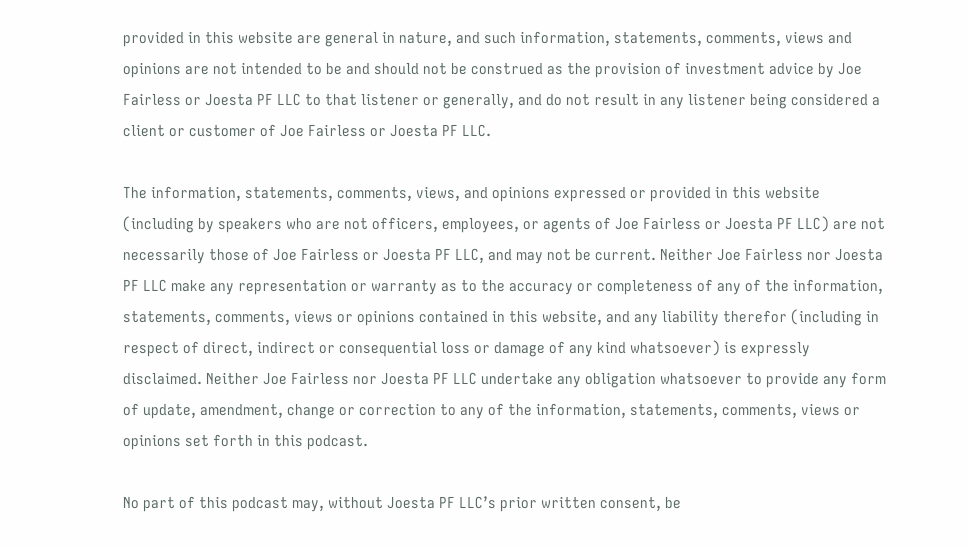provided in this website are general in nature, and such information, statements, comments, views and opinions are not intended to be and should not be construed as the provision of investment advice by Joe Fairless or Joesta PF LLC to that listener or generally, and do not result in any listener being considered a client or customer of Joe Fairless or Joesta PF LLC.

The information, statements, comments, views, and opinions expressed or provided in this website (including by speakers who are not officers, employees, or agents of Joe Fairless or Joesta PF LLC) are not necessarily those of Joe Fairless or Joesta PF LLC, and may not be current. Neither Joe Fairless nor Joesta PF LLC make any representation or warranty as to the accuracy or completeness of any of the information, statements, comments, views or opinions contained in this website, and any liability therefor (including in respect of direct, indirect or consequential loss or damage of any kind whatsoever) is expressly disclaimed. Neither Joe Fairless nor Joesta PF LLC undertake any obligation whatsoever to provide any form of update, amendment, change or correction to any of the information, statements, comments, views or opinions set forth in this podcast.

No part of this podcast may, without Joesta PF LLC’s prior written consent, be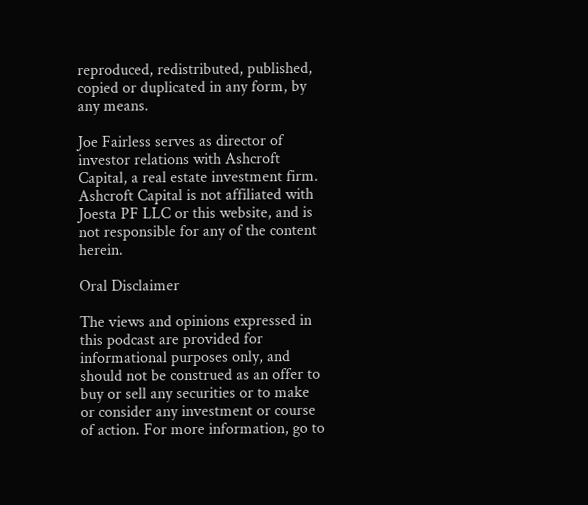reproduced, redistributed, published, copied or duplicated in any form, by any means.

Joe Fairless serves as director of investor relations with Ashcroft Capital, a real estate investment firm. Ashcroft Capital is not affiliated with Joesta PF LLC or this website, and is not responsible for any of the content herein.

Oral Disclaimer

The views and opinions expressed in this podcast are provided for informational purposes only, and should not be construed as an offer to buy or sell any securities or to make or consider any investment or course of action. For more information, go to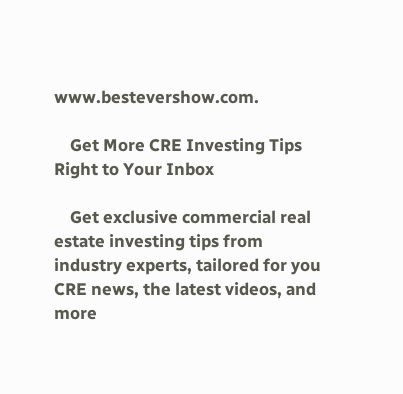www.bestevershow.com.

    Get More CRE Investing Tips Right to Your Inbox

    Get exclusive commercial real estate investing tips from industry experts, tailored for you CRE news, the latest videos, and more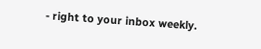- right to your inbox weekly.